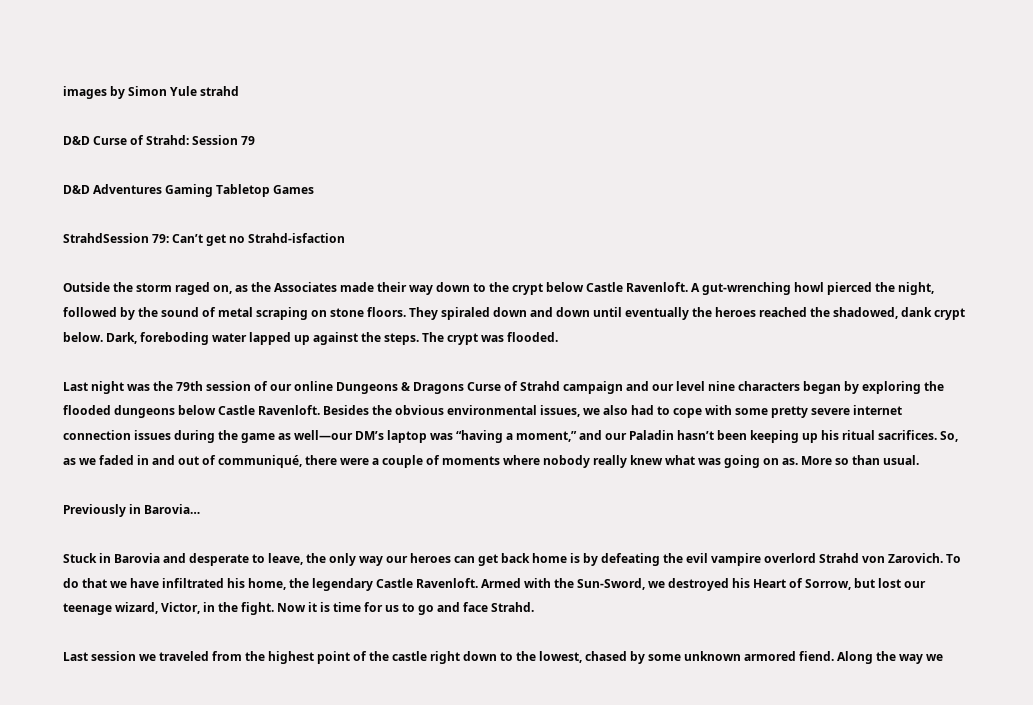images by Simon Yule strahd

D&D Curse of Strahd: Session 79

D&D Adventures Gaming Tabletop Games

StrahdSession 79: Can’t get no Strahd-isfaction

Outside the storm raged on, as the Associates made their way down to the crypt below Castle Ravenloft. A gut-wrenching howl pierced the night, followed by the sound of metal scraping on stone floors. They spiraled down and down until eventually the heroes reached the shadowed, dank crypt below. Dark, foreboding water lapped up against the steps. The crypt was flooded.

Last night was the 79th session of our online Dungeons & Dragons Curse of Strahd campaign and our level nine characters began by exploring the flooded dungeons below Castle Ravenloft. Besides the obvious environmental issues, we also had to cope with some pretty severe internet connection issues during the game as well—our DM’s laptop was “having a moment,” and our Paladin hasn’t been keeping up his ritual sacrifices. So, as we faded in and out of communiqué, there were a couple of moments where nobody really knew what was going on as. More so than usual.

Previously in Barovia…

Stuck in Barovia and desperate to leave, the only way our heroes can get back home is by defeating the evil vampire overlord Strahd von Zarovich. To do that we have infiltrated his home, the legendary Castle Ravenloft. Armed with the Sun-Sword, we destroyed his Heart of Sorrow, but lost our teenage wizard, Victor, in the fight. Now it is time for us to go and face Strahd.

Last session we traveled from the highest point of the castle right down to the lowest, chased by some unknown armored fiend. Along the way we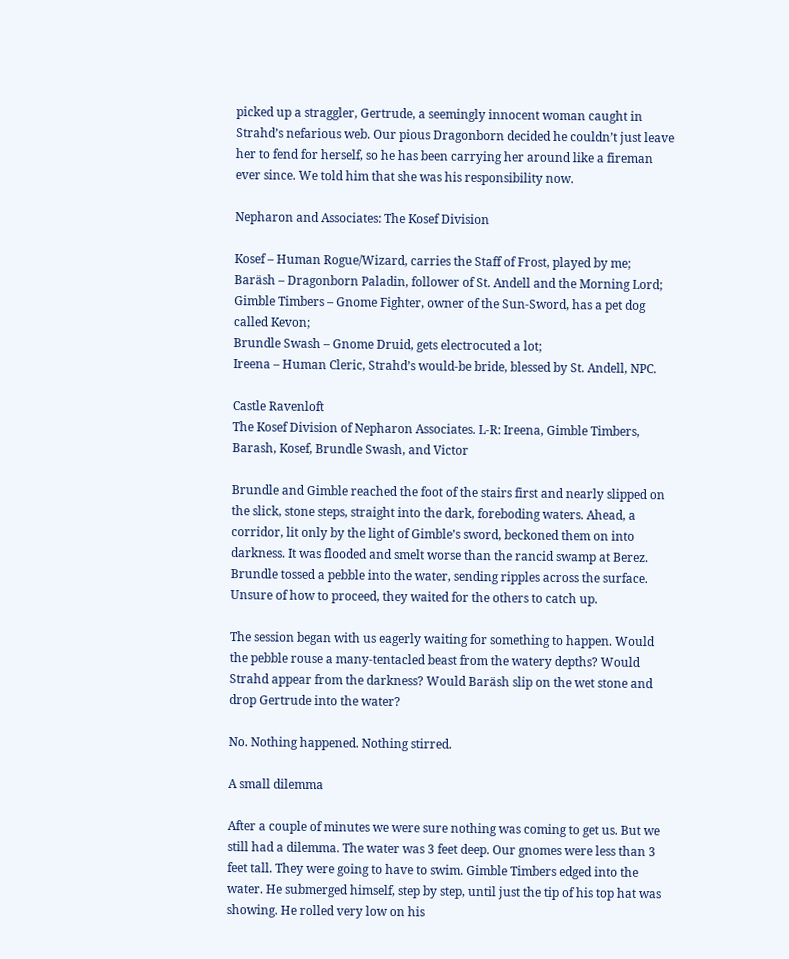picked up a straggler, Gertrude, a seemingly innocent woman caught in Strahd’s nefarious web. Our pious Dragonborn decided he couldn’t just leave her to fend for herself, so he has been carrying her around like a fireman ever since. We told him that she was his responsibility now.

Nepharon and Associates: The Kosef Division

Kosef – Human Rogue/Wizard, carries the Staff of Frost, played by me;
Baräsh – Dragonborn Paladin, follower of St. Andell and the Morning Lord;
Gimble Timbers – Gnome Fighter, owner of the Sun-Sword, has a pet dog called Kevon;
Brundle Swash – Gnome Druid, gets electrocuted a lot;
Ireena – Human Cleric, Strahd’s would-be bride, blessed by St. Andell, NPC.

Castle Ravenloft
The Kosef Division of Nepharon Associates. L-R: Ireena, Gimble Timbers, Barash, Kosef, Brundle Swash, and Victor

Brundle and Gimble reached the foot of the stairs first and nearly slipped on the slick, stone steps, straight into the dark, foreboding waters. Ahead, a corridor, lit only by the light of Gimble’s sword, beckoned them on into darkness. It was flooded and smelt worse than the rancid swamp at Berez. Brundle tossed a pebble into the water, sending ripples across the surface. Unsure of how to proceed, they waited for the others to catch up.

The session began with us eagerly waiting for something to happen. Would the pebble rouse a many-tentacled beast from the watery depths? Would Strahd appear from the darkness? Would Baräsh slip on the wet stone and drop Gertrude into the water?

No. Nothing happened. Nothing stirred.

A small dilemma

After a couple of minutes we were sure nothing was coming to get us. But we still had a dilemma. The water was 3 feet deep. Our gnomes were less than 3 feet tall. They were going to have to swim. Gimble Timbers edged into the water. He submerged himself, step by step, until just the tip of his top hat was showing. He rolled very low on his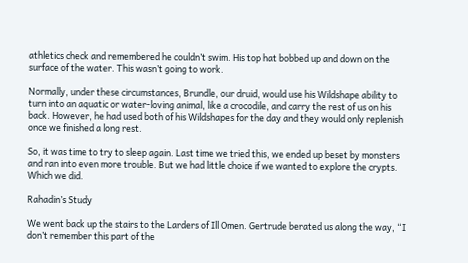athletics check and remembered he couldn’t swim. His top hat bobbed up and down on the surface of the water. This wasn’t going to work.

Normally, under these circumstances, Brundle, our druid, would use his Wildshape ability to turn into an aquatic or water-loving animal, like a crocodile, and carry the rest of us on his back. However, he had used both of his Wildshapes for the day and they would only replenish once we finished a long rest.

So, it was time to try to sleep again. Last time we tried this, we ended up beset by monsters and ran into even more trouble. But we had little choice if we wanted to explore the crypts. Which we did.

Rahadin’s Study

We went back up the stairs to the Larders of Ill Omen. Gertrude berated us along the way, “I don’t remember this part of the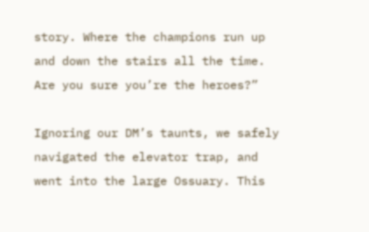story. Where the champions run up and down the stairs all the time. Are you sure you’re the heroes?”

Ignoring our DM’s taunts, we safely navigated the elevator trap, and went into the large Ossuary. This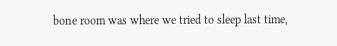bone room was where we tried to sleep last time,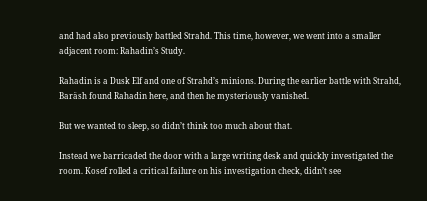and had also previously battled Strahd. This time, however, we went into a smaller adjacent room: Rahadin’s Study.

Rahadin is a Dusk Elf and one of Strahd’s minions. During the earlier battle with Strahd, Baräsh found Rahadin here, and then he mysteriously vanished.

But we wanted to sleep, so didn’t think too much about that.

Instead we barricaded the door with a large writing desk and quickly investigated the room. Kosef rolled a critical failure on his investigation check, didn’t see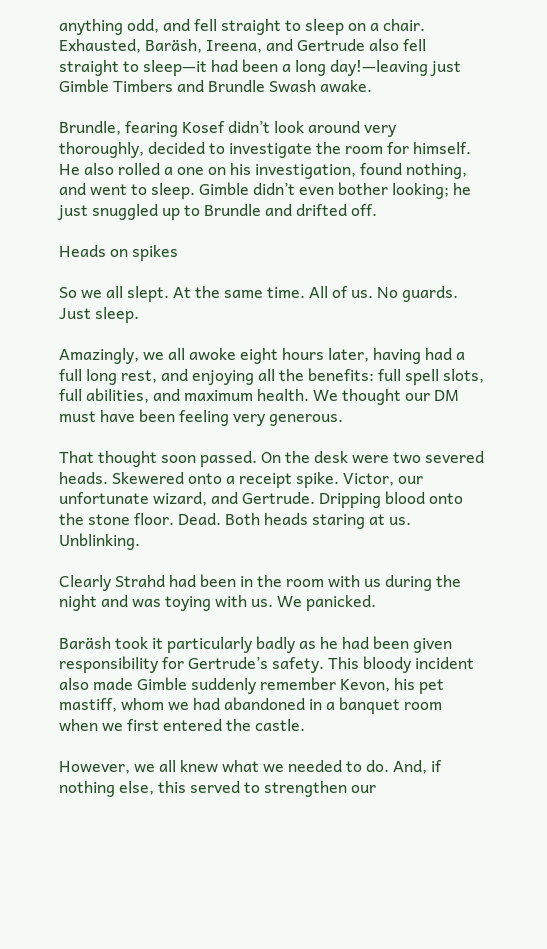anything odd, and fell straight to sleep on a chair. Exhausted, Baräsh, Ireena, and Gertrude also fell straight to sleep—it had been a long day!—leaving just Gimble Timbers and Brundle Swash awake.

Brundle, fearing Kosef didn’t look around very thoroughly, decided to investigate the room for himself. He also rolled a one on his investigation, found nothing, and went to sleep. Gimble didn’t even bother looking; he just snuggled up to Brundle and drifted off.

Heads on spikes

So we all slept. At the same time. All of us. No guards. Just sleep.

Amazingly, we all awoke eight hours later, having had a full long rest, and enjoying all the benefits: full spell slots, full abilities, and maximum health. We thought our DM must have been feeling very generous.

That thought soon passed. On the desk were two severed heads. Skewered onto a receipt spike. Victor, our unfortunate wizard, and Gertrude. Dripping blood onto the stone floor. Dead. Both heads staring at us. Unblinking.

Clearly Strahd had been in the room with us during the night and was toying with us. We panicked.

Baräsh took it particularly badly as he had been given responsibility for Gertrude’s safety. This bloody incident also made Gimble suddenly remember Kevon, his pet mastiff, whom we had abandoned in a banquet room when we first entered the castle.

However, we all knew what we needed to do. And, if nothing else, this served to strengthen our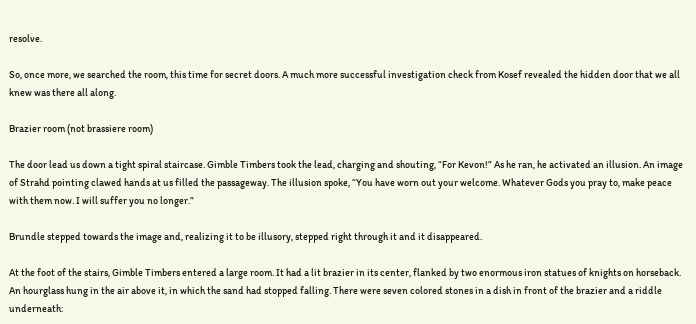resolve.

So, once more, we searched the room, this time for secret doors. A much more successful investigation check from Kosef revealed the hidden door that we all knew was there all along.

Brazier room (not brassiere room)

The door lead us down a tight spiral staircase. Gimble Timbers took the lead, charging and shouting, “For Kevon!” As he ran, he activated an illusion. An image of Strahd pointing clawed hands at us filled the passageway. The illusion spoke, “You have worn out your welcome. Whatever Gods you pray to, make peace with them now. I will suffer you no longer.”

Brundle stepped towards the image and, realizing it to be illusory, stepped right through it and it disappeared.

At the foot of the stairs, Gimble Timbers entered a large room. It had a lit brazier in its center, flanked by two enormous iron statues of knights on horseback. An hourglass hung in the air above it, in which the sand had stopped falling. There were seven colored stones in a dish in front of the brazier and a riddle underneath: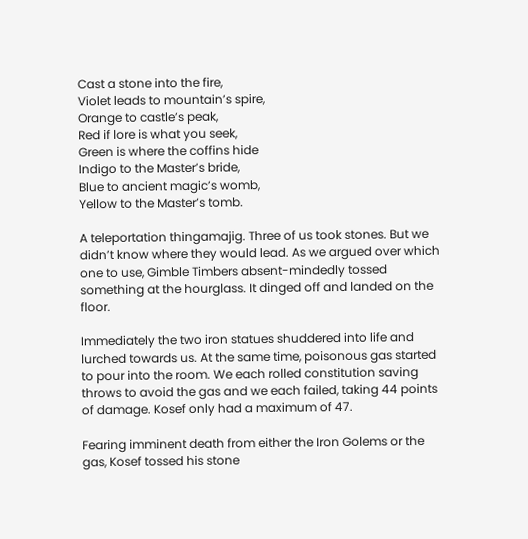Cast a stone into the fire,
Violet leads to mountain’s spire,
Orange to castle’s peak,
Red if lore is what you seek,
Green is where the coffins hide
Indigo to the Master’s bride,
Blue to ancient magic’s womb,
Yellow to the Master’s tomb.

A teleportation thingamajig. Three of us took stones. But we didn’t know where they would lead. As we argued over which one to use, Gimble Timbers absent-mindedly tossed something at the hourglass. It dinged off and landed on the floor.

Immediately the two iron statues shuddered into life and lurched towards us. At the same time, poisonous gas started to pour into the room. We each rolled constitution saving throws to avoid the gas and we each failed, taking 44 points of damage. Kosef only had a maximum of 47.

Fearing imminent death from either the Iron Golems or the gas, Kosef tossed his stone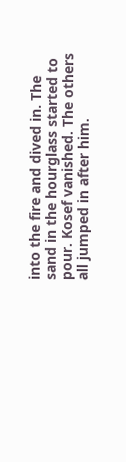into the fire and dived in. The sand in the hourglass started to pour. Kosef vanished. The others all jumped in after him.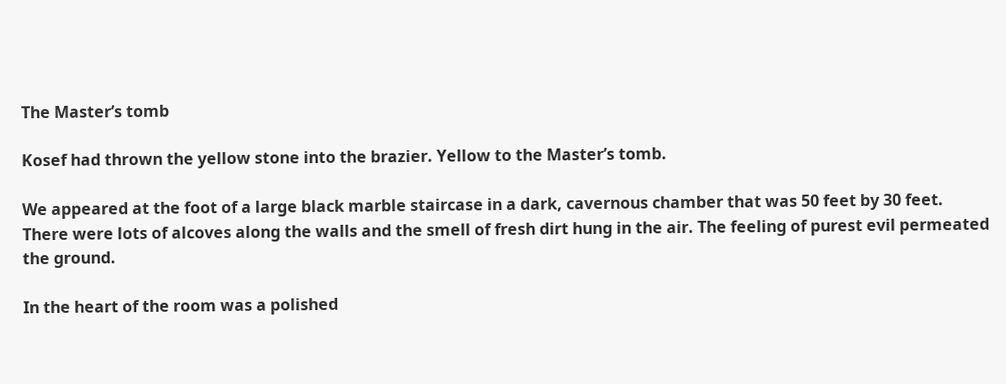The Master’s tomb

Kosef had thrown the yellow stone into the brazier. Yellow to the Master’s tomb.

We appeared at the foot of a large black marble staircase in a dark, cavernous chamber that was 50 feet by 30 feet. There were lots of alcoves along the walls and the smell of fresh dirt hung in the air. The feeling of purest evil permeated the ground.

In the heart of the room was a polished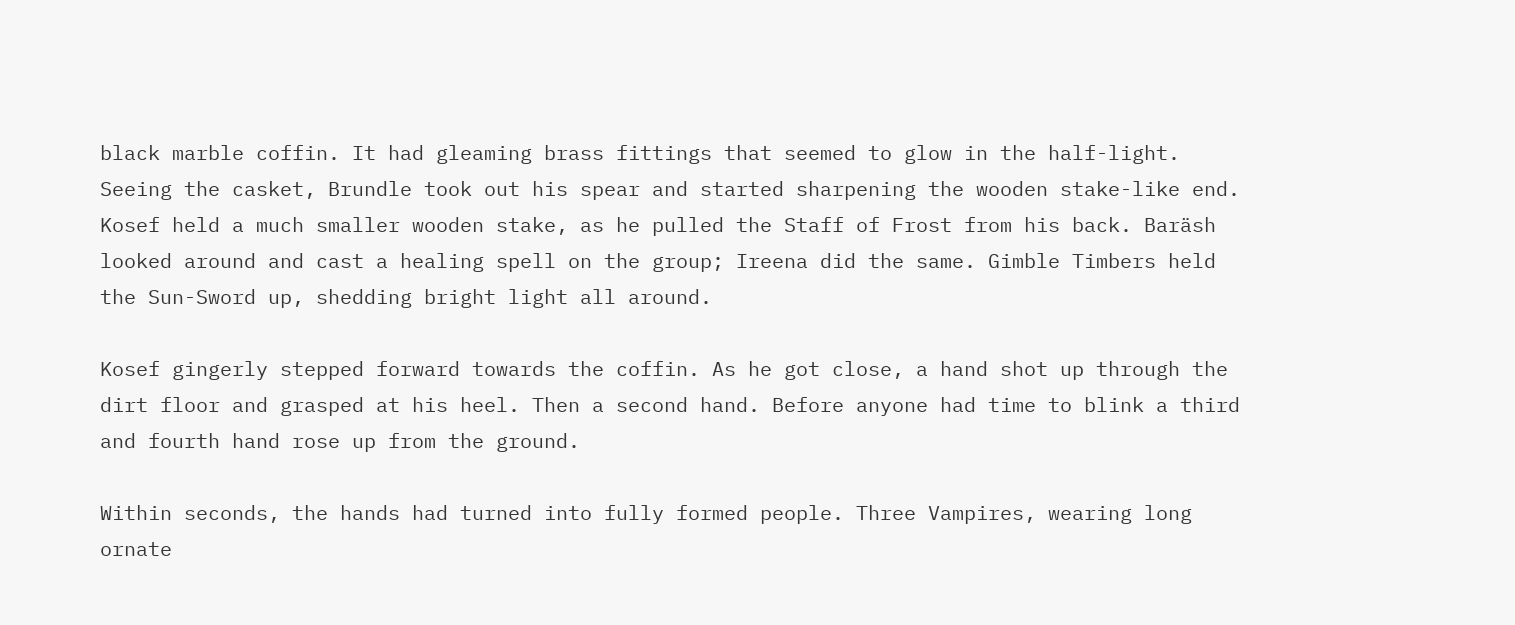black marble coffin. It had gleaming brass fittings that seemed to glow in the half-light. Seeing the casket, Brundle took out his spear and started sharpening the wooden stake-like end. Kosef held a much smaller wooden stake, as he pulled the Staff of Frost from his back. Baräsh looked around and cast a healing spell on the group; Ireena did the same. Gimble Timbers held the Sun-Sword up, shedding bright light all around.

Kosef gingerly stepped forward towards the coffin. As he got close, a hand shot up through the dirt floor and grasped at his heel. Then a second hand. Before anyone had time to blink a third and fourth hand rose up from the ground.

Within seconds, the hands had turned into fully formed people. Three Vampires, wearing long ornate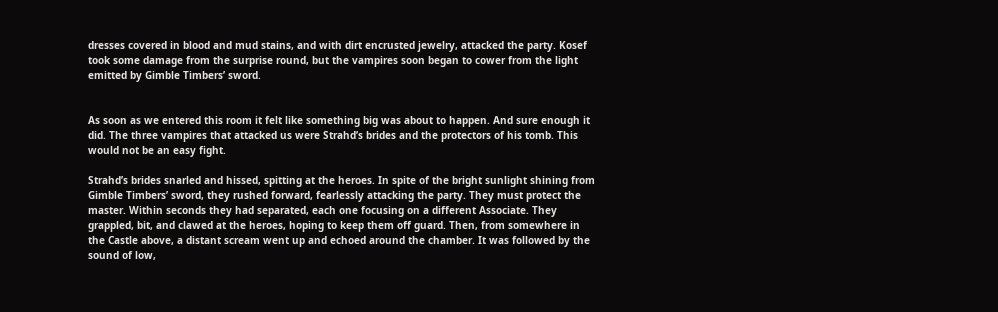dresses covered in blood and mud stains, and with dirt encrusted jewelry, attacked the party. Kosef took some damage from the surprise round, but the vampires soon began to cower from the light emitted by Gimble Timbers’ sword.


As soon as we entered this room it felt like something big was about to happen. And sure enough it did. The three vampires that attacked us were Strahd’s brides and the protectors of his tomb. This would not be an easy fight.

Strahd’s brides snarled and hissed, spitting at the heroes. In spite of the bright sunlight shining from Gimble Timbers’ sword, they rushed forward, fearlessly attacking the party. They must protect the master. Within seconds they had separated, each one focusing on a different Associate. They grappled, bit, and clawed at the heroes, hoping to keep them off guard. Then, from somewhere in the Castle above, a distant scream went up and echoed around the chamber. It was followed by the sound of low,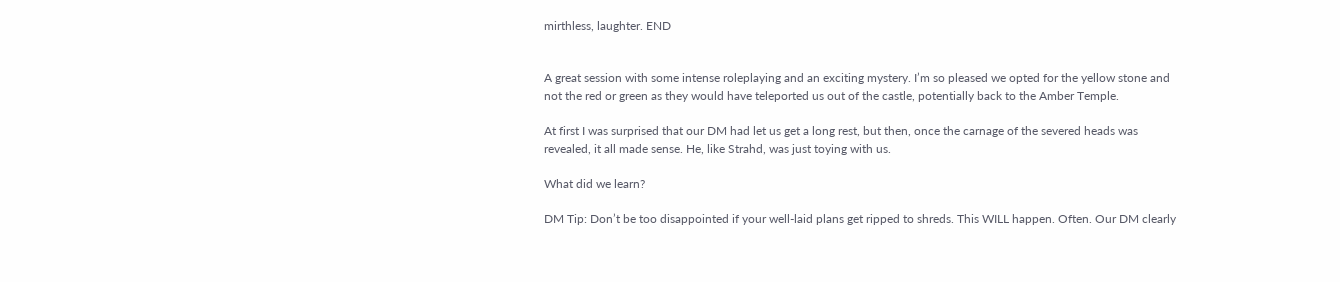mirthless, laughter. END


A great session with some intense roleplaying and an exciting mystery. I’m so pleased we opted for the yellow stone and not the red or green as they would have teleported us out of the castle, potentially back to the Amber Temple.

At first I was surprised that our DM had let us get a long rest, but then, once the carnage of the severed heads was revealed, it all made sense. He, like Strahd, was just toying with us.

What did we learn?

DM Tip: Don’t be too disappointed if your well-laid plans get ripped to shreds. This WILL happen. Often. Our DM clearly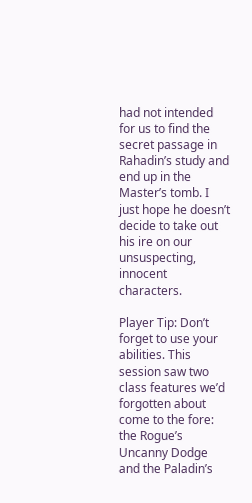had not intended for us to find the secret passage in Rahadin’s study and end up in the Master’s tomb. I just hope he doesn’t decide to take out his ire on our unsuspecting, innocent characters.

Player Tip: Don’t forget to use your abilities. This session saw two class features we’d forgotten about come to the fore: the Rogue’s Uncanny Dodge and the Paladin’s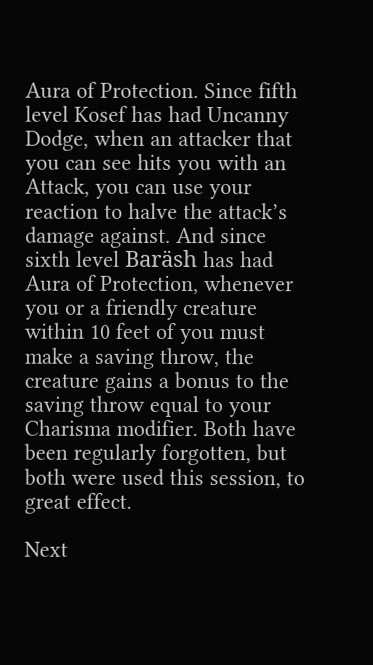Aura of Protection. Since fifth level Kosef has had Uncanny Dodge, when an attacker that you can see hits you with an Attack, you can use your reaction to halve the attack’s damage against. And since sixth level Baräsh has had Aura of Protection, whenever you or a friendly creature within 10 feet of you must make a saving throw, the creature gains a bonus to the saving throw equal to your Charisma modifier. Both have been regularly forgotten, but both were used this session, to great effect.

Next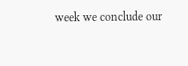week we conclude our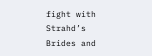fight with Strahd’s Brides and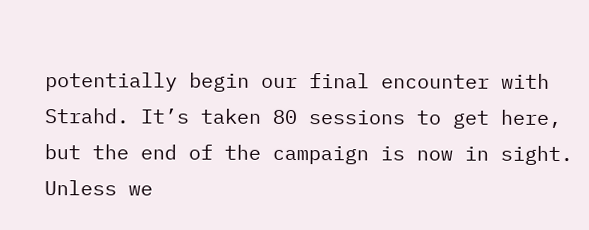potentially begin our final encounter with Strahd. It’s taken 80 sessions to get here, but the end of the campaign is now in sight. Unless we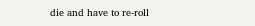die and have to re-roll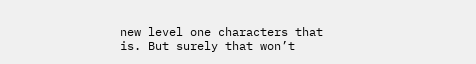new level one characters that is. But surely that won’t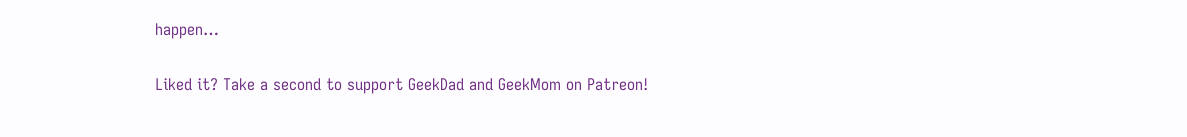happen…

Liked it? Take a second to support GeekDad and GeekMom on Patreon!